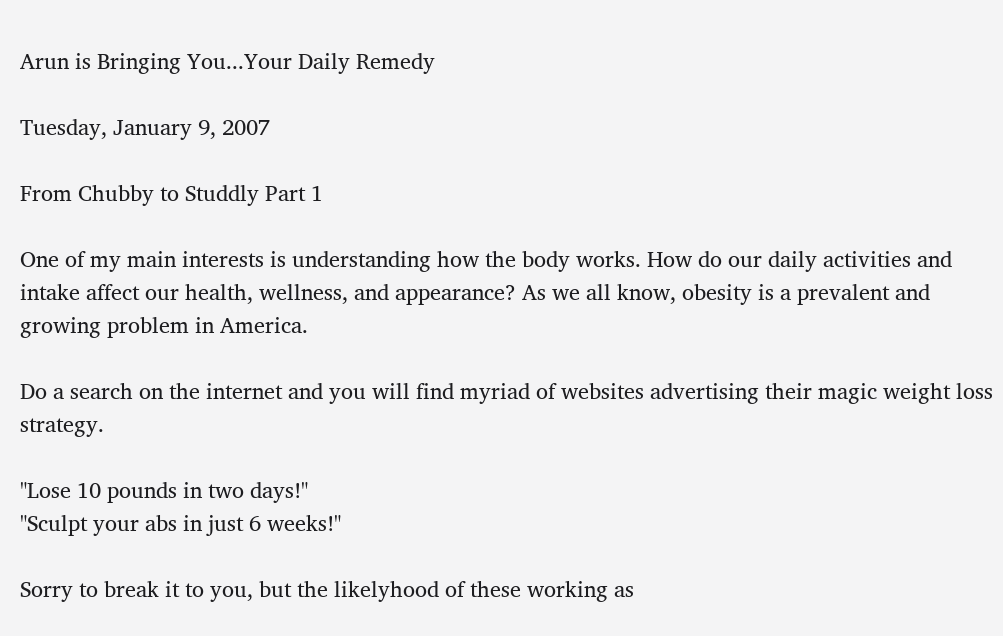Arun is Bringing You...Your Daily Remedy

Tuesday, January 9, 2007

From Chubby to Studdly Part 1

One of my main interests is understanding how the body works. How do our daily activities and intake affect our health, wellness, and appearance? As we all know, obesity is a prevalent and growing problem in America.

Do a search on the internet and you will find myriad of websites advertising their magic weight loss strategy.

"Lose 10 pounds in two days!"
"Sculpt your abs in just 6 weeks!"

Sorry to break it to you, but the likelyhood of these working as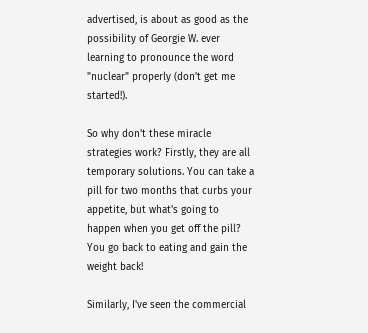advertised, is about as good as the possibility of Georgie W. ever learning to pronounce the word "nuclear" properly (don't get me started!).

So why don't these miracle strategies work? Firstly, they are all temporary solutions. You can take a pill for two months that curbs your appetite, but what's going to happen when you get off the pill? You go back to eating and gain the weight back!

Similarly, I've seen the commercial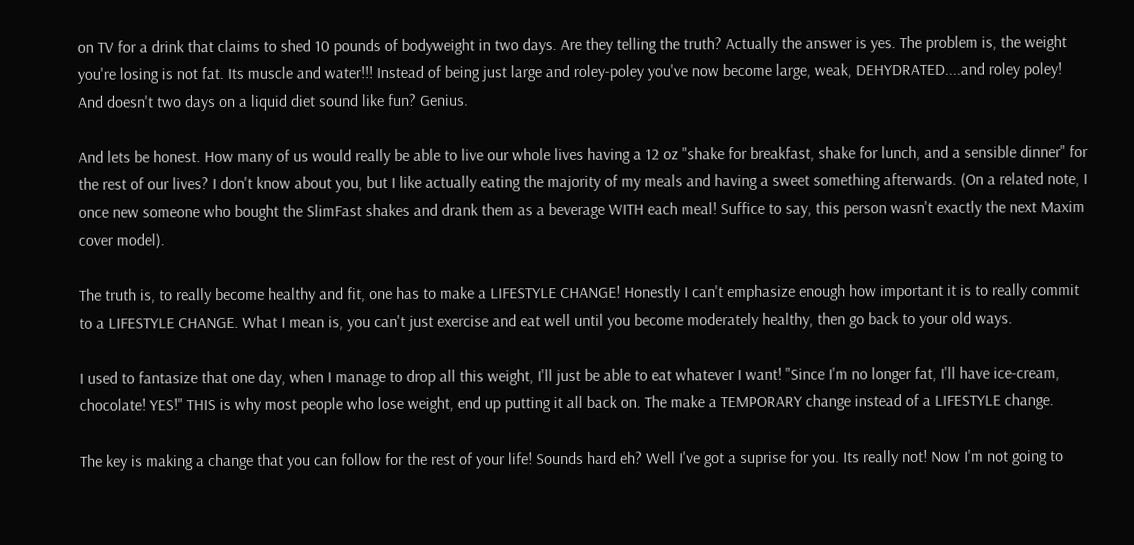on TV for a drink that claims to shed 10 pounds of bodyweight in two days. Are they telling the truth? Actually the answer is yes. The problem is, the weight you're losing is not fat. Its muscle and water!!! Instead of being just large and roley-poley you've now become large, weak, DEHYDRATED....and roley poley! And doesn't two days on a liquid diet sound like fun? Genius.

And lets be honest. How many of us would really be able to live our whole lives having a 12 oz "shake for breakfast, shake for lunch, and a sensible dinner" for the rest of our lives? I don't know about you, but I like actually eating the majority of my meals and having a sweet something afterwards. (On a related note, I once new someone who bought the SlimFast shakes and drank them as a beverage WITH each meal! Suffice to say, this person wasn't exactly the next Maxim cover model).

The truth is, to really become healthy and fit, one has to make a LIFESTYLE CHANGE! Honestly I can't emphasize enough how important it is to really commit to a LIFESTYLE CHANGE. What I mean is, you can't just exercise and eat well until you become moderately healthy, then go back to your old ways.

I used to fantasize that one day, when I manage to drop all this weight, I'll just be able to eat whatever I want! "Since I'm no longer fat, I'll have ice-cream, chocolate! YES!" THIS is why most people who lose weight, end up putting it all back on. The make a TEMPORARY change instead of a LIFESTYLE change.

The key is making a change that you can follow for the rest of your life! Sounds hard eh? Well I've got a suprise for you. Its really not! Now I'm not going to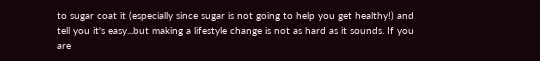to sugar coat it (especially since sugar is not going to help you get healthy!) and tell you it's easy...but making a lifestyle change is not as hard as it sounds. If you are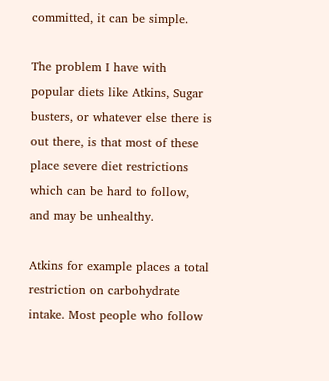committed, it can be simple.

The problem I have with popular diets like Atkins, Sugar busters, or whatever else there is out there, is that most of these place severe diet restrictions which can be hard to follow, and may be unhealthy.

Atkins for example places a total restriction on carbohydrate intake. Most people who follow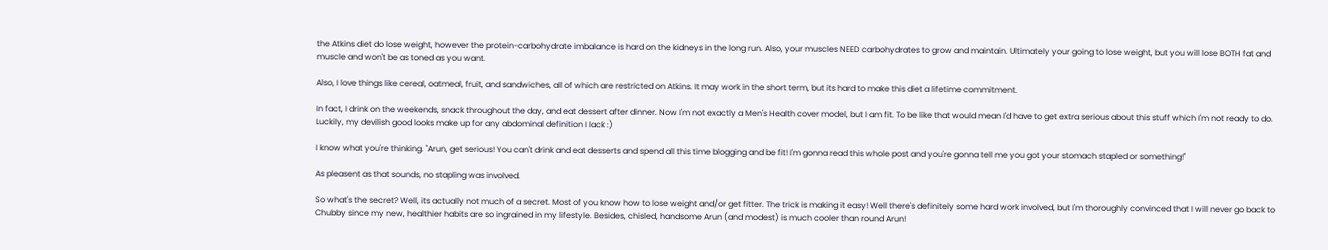the Atkins diet do lose weight, however the protein-carbohydrate imbalance is hard on the kidneys in the long run. Also, your muscles NEED carbohydrates to grow and maintain. Ultimately your going to lose weight, but you will lose BOTH fat and muscle and won't be as toned as you want.

Also, I love things like cereal, oatmeal, fruit, and sandwiches, all of which are restricted on Atkins. It may work in the short term, but its hard to make this diet a lifetime commitment.

In fact, I drink on the weekends, snack throughout the day, and eat dessert after dinner. Now I'm not exactly a Men's Health cover model, but I am fit. To be like that would mean I'd have to get extra serious about this stuff which I'm not ready to do. Luckily, my devilish good looks make up for any abdominal definition I lack :)

I know what you're thinking. "Arun, get serious! You can't drink and eat desserts and spend all this time blogging and be fit! I'm gonna read this whole post and you're gonna tell me you got your stomach stapled or something!"

As pleasent as that sounds, no stapling was involved.

So what's the secret? Well, its actually not much of a secret. Most of you know how to lose weight and/or get fitter. The trick is making it easy! Well there's definitely some hard work involved, but I'm thoroughly convinced that I will never go back to Chubby since my new, healthier habits are so ingrained in my lifestyle. Besides, chisled, handsome Arun (and modest) is much cooler than round Arun!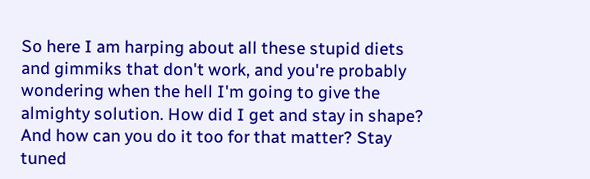So here I am harping about all these stupid diets and gimmiks that don't work, and you're probably wondering when the hell I'm going to give the almighty solution. How did I get and stay in shape? And how can you do it too for that matter? Stay tuned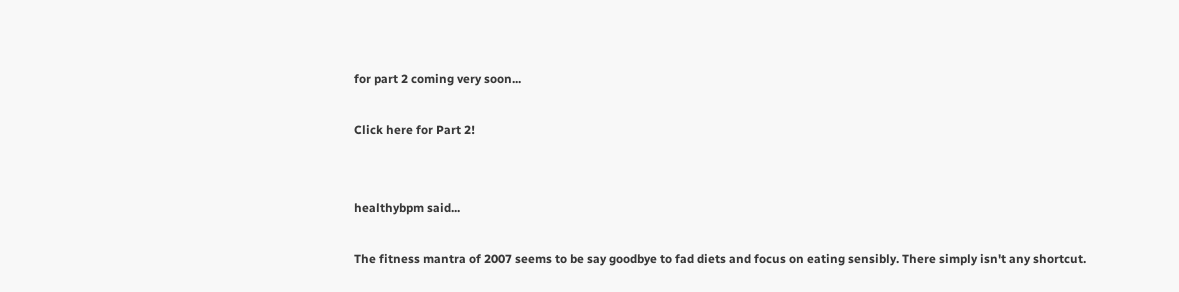for part 2 coming very soon...

Click here for Part 2!


healthybpm said...

The fitness mantra of 2007 seems to be say goodbye to fad diets and focus on eating sensibly. There simply isn't any shortcut.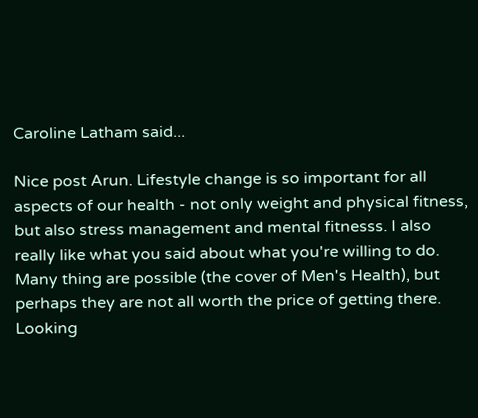Caroline Latham said...

Nice post Arun. Lifestyle change is so important for all aspects of our health - not only weight and physical fitness, but also stress management and mental fitnesss. I also really like what you said about what you're willing to do. Many thing are possible (the cover of Men's Health), but perhaps they are not all worth the price of getting there. Looking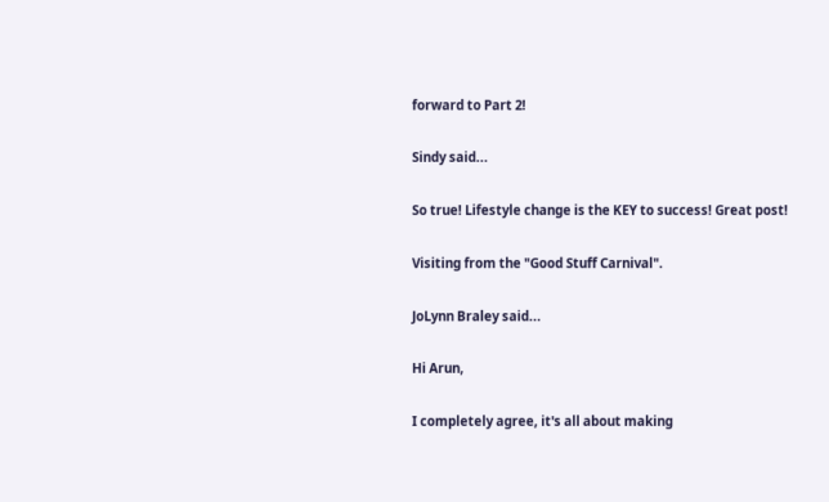forward to Part 2!

Sindy said...

So true! Lifestyle change is the KEY to success! Great post!

Visiting from the "Good Stuff Carnival".

JoLynn Braley said...

Hi Arun,

I completely agree, it's all about making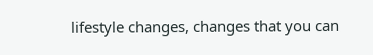lifestyle changes, changes that you can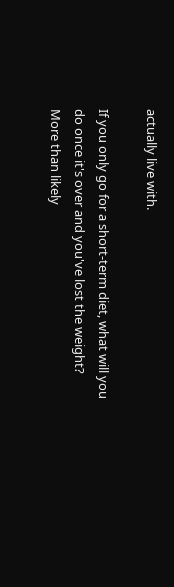actually live with.

If you only go for a short-term diet, what will you do once it's over and you've lost the weight? More than likely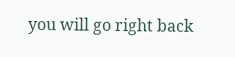you will go right back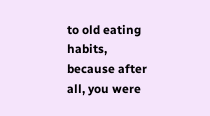to old eating habits, because after all, you were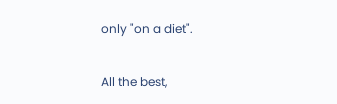only "on a diet".

All the best,